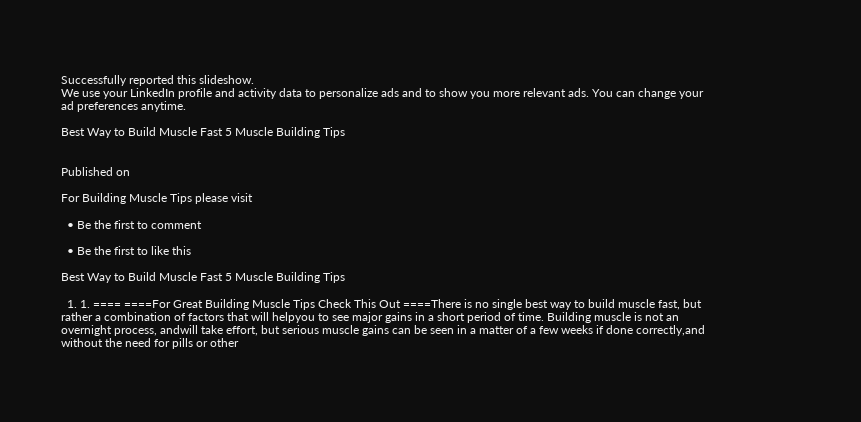Successfully reported this slideshow.
We use your LinkedIn profile and activity data to personalize ads and to show you more relevant ads. You can change your ad preferences anytime.

Best Way to Build Muscle Fast 5 Muscle Building Tips


Published on

For Building Muscle Tips please visit

  • Be the first to comment

  • Be the first to like this

Best Way to Build Muscle Fast 5 Muscle Building Tips

  1. 1. ==== ====For Great Building Muscle Tips Check This Out ====There is no single best way to build muscle fast, but rather a combination of factors that will helpyou to see major gains in a short period of time. Building muscle is not an overnight process, andwill take effort, but serious muscle gains can be seen in a matter of a few weeks if done correctly,and without the need for pills or other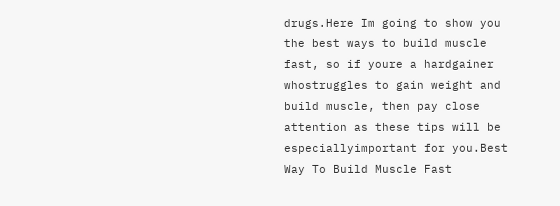drugs.Here Im going to show you the best ways to build muscle fast, so if youre a hardgainer whostruggles to gain weight and build muscle, then pay close attention as these tips will be especiallyimportant for you.Best Way To Build Muscle Fast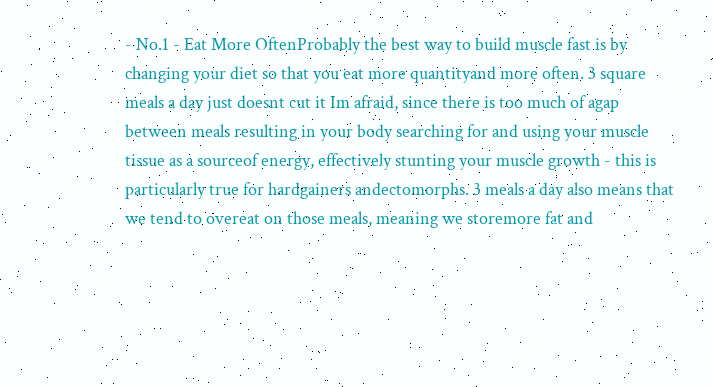- No.1 - Eat More OftenProbably the best way to build muscle fast is by changing your diet so that you eat more quantityand more often. 3 square meals a day just doesnt cut it Im afraid, since there is too much of agap between meals resulting in your body searching for and using your muscle tissue as a sourceof energy, effectively stunting your muscle growth - this is particularly true for hardgainers andectomorphs. 3 meals a day also means that we tend to overeat on those meals, meaning we storemore fat and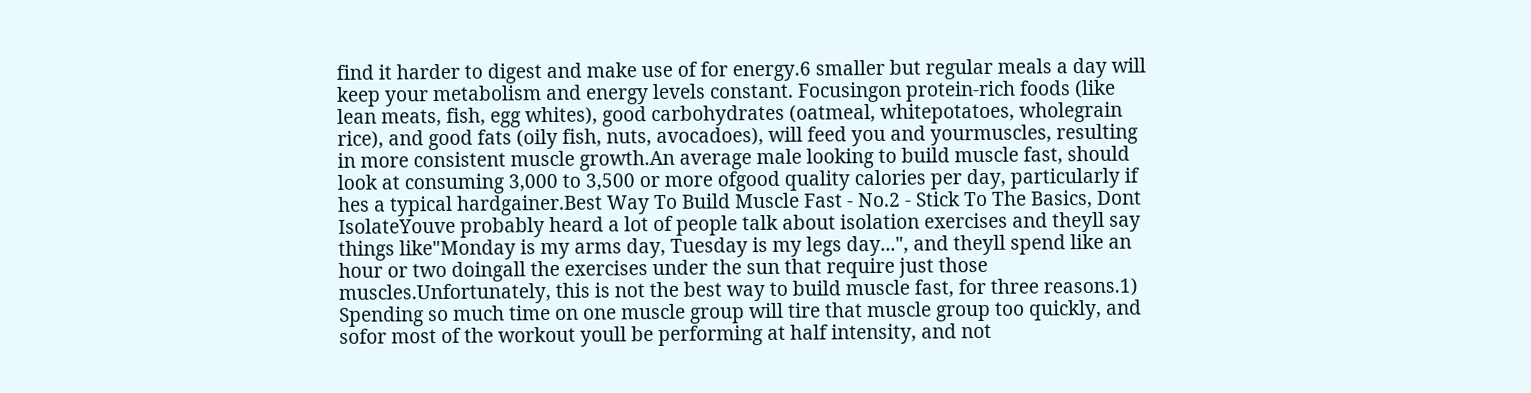find it harder to digest and make use of for energy.6 smaller but regular meals a day will keep your metabolism and energy levels constant. Focusingon protein-rich foods (like lean meats, fish, egg whites), good carbohydrates (oatmeal, whitepotatoes, wholegrain rice), and good fats (oily fish, nuts, avocadoes), will feed you and yourmuscles, resulting in more consistent muscle growth.An average male looking to build muscle fast, should look at consuming 3,000 to 3,500 or more ofgood quality calories per day, particularly if hes a typical hardgainer.Best Way To Build Muscle Fast - No.2 - Stick To The Basics, Dont IsolateYouve probably heard a lot of people talk about isolation exercises and theyll say things like"Monday is my arms day, Tuesday is my legs day...", and theyll spend like an hour or two doingall the exercises under the sun that require just those muscles.Unfortunately, this is not the best way to build muscle fast, for three reasons.1) Spending so much time on one muscle group will tire that muscle group too quickly, and sofor most of the workout youll be performing at half intensity, and not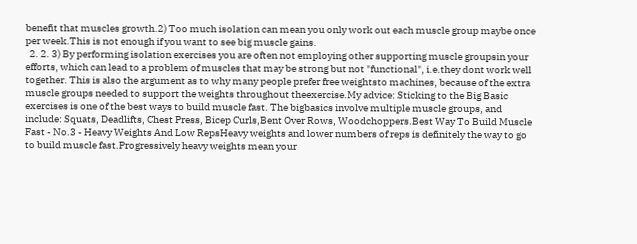benefit that muscles growth.2) Too much isolation can mean you only work out each muscle group maybe once per week.This is not enough if you want to see big muscle gains.
  2. 2. 3) By performing isolation exercises you are often not employing other supporting muscle groupsin your efforts, which can lead to a problem of muscles that may be strong but not "functional", i.e.they dont work well together. This is also the argument as to why many people prefer free weightsto machines, because of the extra muscle groups needed to support the weights throughout theexercise.My advice: Sticking to the Big Basic exercises is one of the best ways to build muscle fast. The bigbasics involve multiple muscle groups, and include: Squats, Deadlifts, Chest Press, Bicep Curls,Bent Over Rows, Woodchoppers.Best Way To Build Muscle Fast - No.3 - Heavy Weights And Low RepsHeavy weights and lower numbers of reps is definitely the way to go to build muscle fast.Progressively heavy weights mean your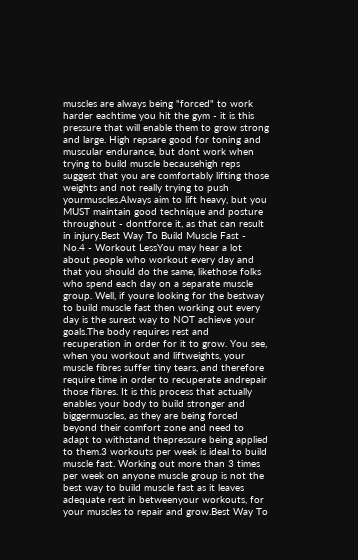muscles are always being "forced" to work harder eachtime you hit the gym - it is this pressure that will enable them to grow strong and large. High repsare good for toning and muscular endurance, but dont work when trying to build muscle becausehigh reps suggest that you are comfortably lifting those weights and not really trying to push yourmuscles.Always aim to lift heavy, but you MUST maintain good technique and posture throughout - dontforce it, as that can result in injury.Best Way To Build Muscle Fast - No.4 - Workout LessYou may hear a lot about people who workout every day and that you should do the same, likethose folks who spend each day on a separate muscle group. Well, if youre looking for the bestway to build muscle fast then working out every day is the surest way to NOT achieve your goals.The body requires rest and recuperation in order for it to grow. You see, when you workout and liftweights, your muscle fibres suffer tiny tears, and therefore require time in order to recuperate andrepair those fibres. It is this process that actually enables your body to build stronger and biggermuscles, as they are being forced beyond their comfort zone and need to adapt to withstand thepressure being applied to them.3 workouts per week is ideal to build muscle fast. Working out more than 3 times per week on anyone muscle group is not the best way to build muscle fast as it leaves adequate rest in betweenyour workouts, for your muscles to repair and grow.Best Way To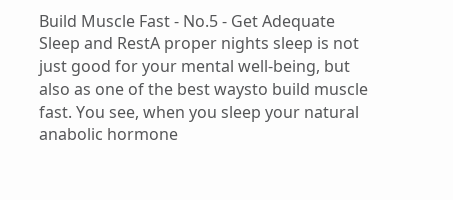Build Muscle Fast - No.5 - Get Adequate Sleep and RestA proper nights sleep is not just good for your mental well-being, but also as one of the best waysto build muscle fast. You see, when you sleep your natural anabolic hormone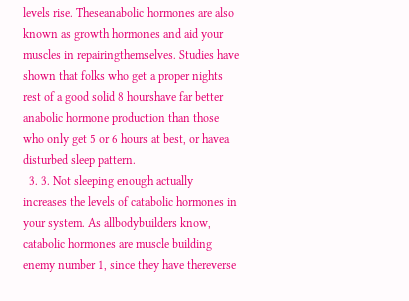levels rise. Theseanabolic hormones are also known as growth hormones and aid your muscles in repairingthemselves. Studies have shown that folks who get a proper nights rest of a good solid 8 hourshave far better anabolic hormone production than those who only get 5 or 6 hours at best, or havea disturbed sleep pattern.
  3. 3. Not sleeping enough actually increases the levels of catabolic hormones in your system. As allbodybuilders know, catabolic hormones are muscle building enemy number 1, since they have thereverse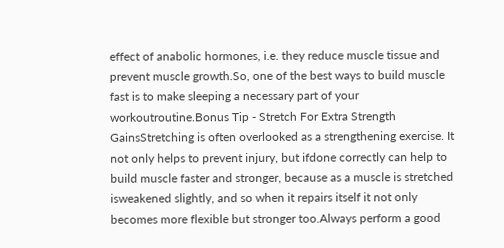effect of anabolic hormones, i.e. they reduce muscle tissue and prevent muscle growth.So, one of the best ways to build muscle fast is to make sleeping a necessary part of your workoutroutine.Bonus Tip - Stretch For Extra Strength GainsStretching is often overlooked as a strengthening exercise. It not only helps to prevent injury, but ifdone correctly can help to build muscle faster and stronger, because as a muscle is stretched isweakened slightly, and so when it repairs itself it not only becomes more flexible but stronger too.Always perform a good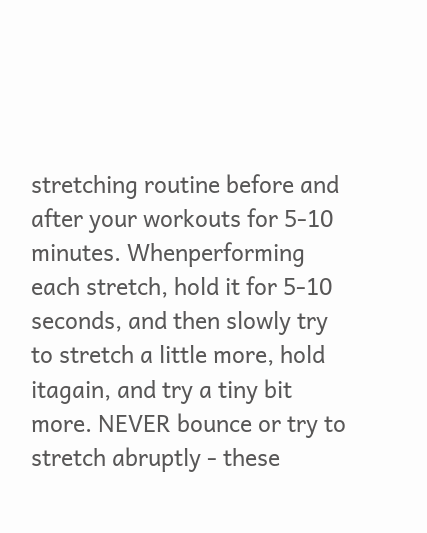stretching routine before and after your workouts for 5-10 minutes. Whenperforming each stretch, hold it for 5-10 seconds, and then slowly try to stretch a little more, hold itagain, and try a tiny bit more. NEVER bounce or try to stretch abruptly - these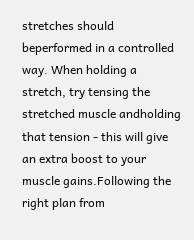stretches should beperformed in a controlled way. When holding a stretch, try tensing the stretched muscle andholding that tension - this will give an extra boost to your muscle gains.Following the right plan from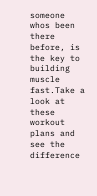someone whos been there before, is the key to building muscle fast.Take a look at these workout plans and see the difference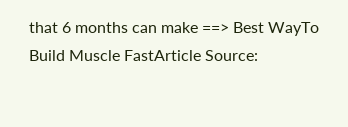that 6 months can make ==> Best WayTo Build Muscle FastArticle Source: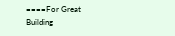====For Great Building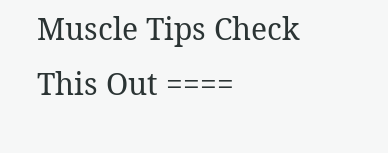Muscle Tips Check This Out ====